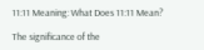11:11 Meaning: What Does 11:11 Mean?

The significance of the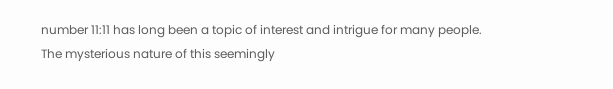number 11:11 has long been a topic of interest and intrigue for many people. The mysterious nature of this seemingly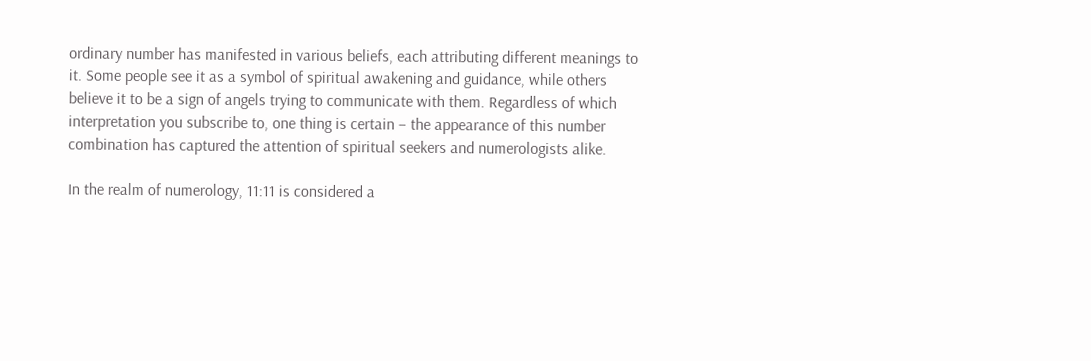ordinary number has manifested in various beliefs, each attributing different meanings to it. Some people see it as a symbol of spiritual awakening and guidance, while others believe it to be a sign of angels trying to communicate with them. Regardless of which interpretation you subscribe to, one thing is certain – the appearance of this number combination has captured the attention of spiritual seekers and numerologists alike.

In the realm of numerology, 11:11 is considered a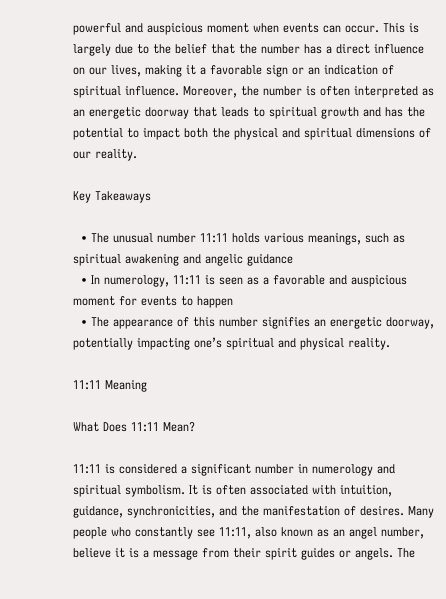powerful and auspicious moment when events can occur. This is largely due to the belief that the number has a direct influence on our lives, making it a favorable sign or an indication of spiritual influence. Moreover, the number is often interpreted as an energetic doorway that leads to spiritual growth and has the potential to impact both the physical and spiritual dimensions of our reality.

Key Takeaways

  • The unusual number 11:11 holds various meanings, such as spiritual awakening and angelic guidance
  • In numerology, 11:11 is seen as a favorable and auspicious moment for events to happen
  • The appearance of this number signifies an energetic doorway, potentially impacting one’s spiritual and physical reality.

11:11 Meaning

What Does 11:11 Mean?

11:11 is considered a significant number in numerology and spiritual symbolism. It is often associated with intuition, guidance, synchronicities, and the manifestation of desires. Many people who constantly see 11:11, also known as an angel number, believe it is a message from their spirit guides or angels. The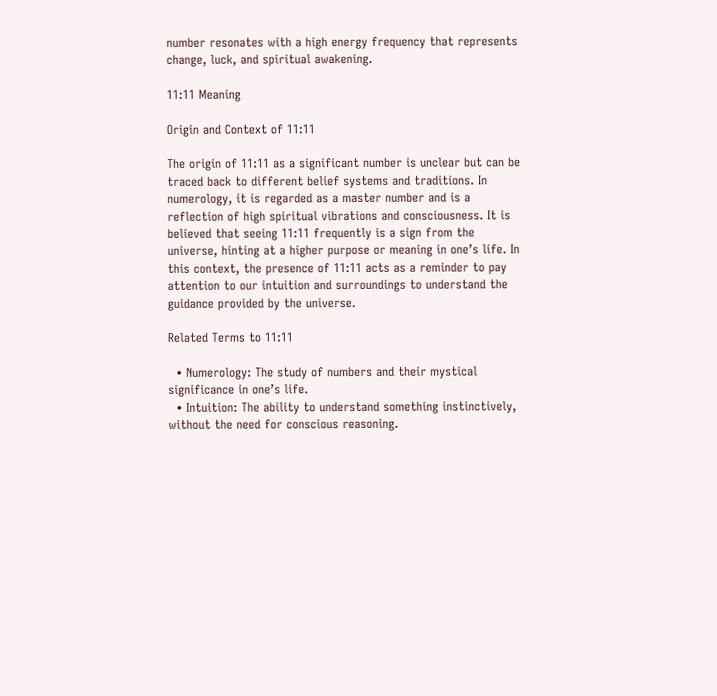number resonates with a high energy frequency that represents change, luck, and spiritual awakening.

11:11 Meaning

Origin and Context of 11:11

The origin of 11:11 as a significant number is unclear but can be traced back to different belief systems and traditions. In numerology, it is regarded as a master number and is a reflection of high spiritual vibrations and consciousness. It is believed that seeing 11:11 frequently is a sign from the universe, hinting at a higher purpose or meaning in one’s life. In this context, the presence of 11:11 acts as a reminder to pay attention to our intuition and surroundings to understand the guidance provided by the universe.

Related Terms to 11:11

  • Numerology: The study of numbers and their mystical significance in one’s life.
  • Intuition: The ability to understand something instinctively, without the need for conscious reasoning.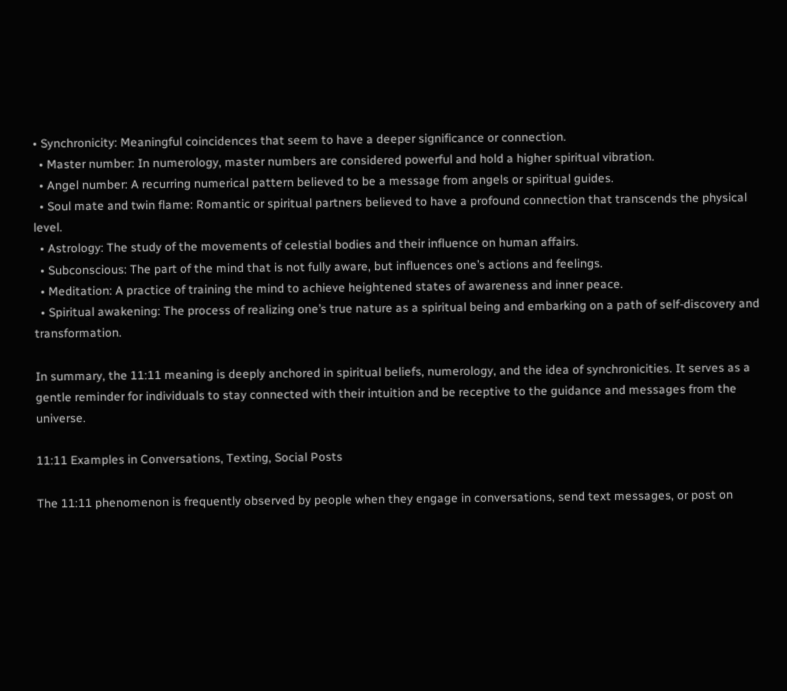• Synchronicity: Meaningful coincidences that seem to have a deeper significance or connection.
  • Master number: In numerology, master numbers are considered powerful and hold a higher spiritual vibration.
  • Angel number: A recurring numerical pattern believed to be a message from angels or spiritual guides.
  • Soul mate and twin flame: Romantic or spiritual partners believed to have a profound connection that transcends the physical level.
  • Astrology: The study of the movements of celestial bodies and their influence on human affairs.
  • Subconscious: The part of the mind that is not fully aware, but influences one’s actions and feelings.
  • Meditation: A practice of training the mind to achieve heightened states of awareness and inner peace.
  • Spiritual awakening: The process of realizing one’s true nature as a spiritual being and embarking on a path of self-discovery and transformation.

In summary, the 11:11 meaning is deeply anchored in spiritual beliefs, numerology, and the idea of synchronicities. It serves as a gentle reminder for individuals to stay connected with their intuition and be receptive to the guidance and messages from the universe.

11:11 Examples in Conversations, Texting, Social Posts

The 11:11 phenomenon is frequently observed by people when they engage in conversations, send text messages, or post on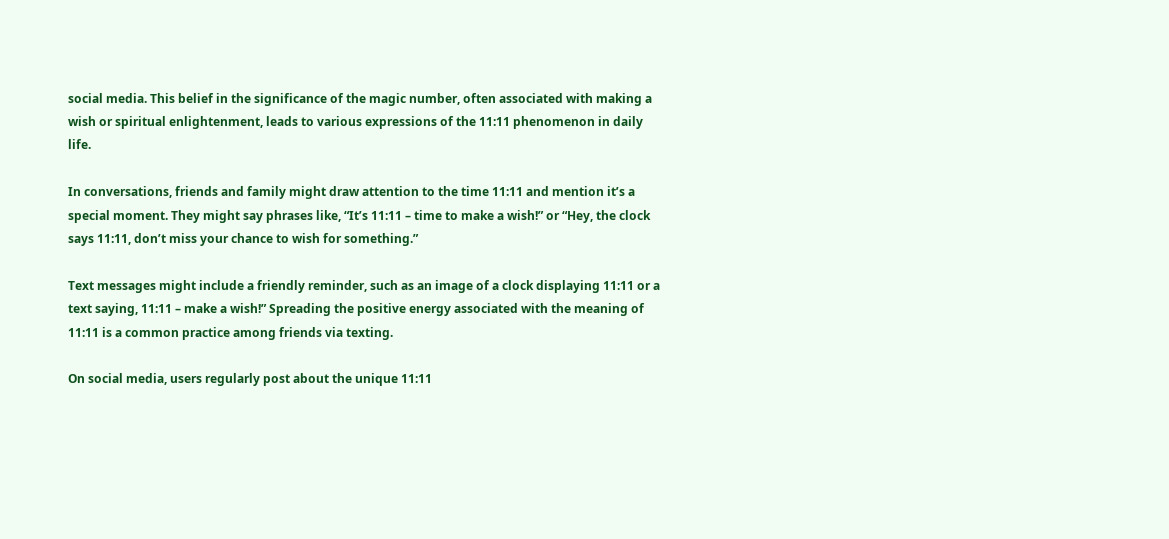social media. This belief in the significance of the magic number, often associated with making a wish or spiritual enlightenment, leads to various expressions of the 11:11 phenomenon in daily life.

In conversations, friends and family might draw attention to the time 11:11 and mention it’s a special moment. They might say phrases like, “It’s 11:11 – time to make a wish!” or “Hey, the clock says 11:11, don’t miss your chance to wish for something.”

Text messages might include a friendly reminder, such as an image of a clock displaying 11:11 or a text saying, 11:11 – make a wish!” Spreading the positive energy associated with the meaning of 11:11 is a common practice among friends via texting.

On social media, users regularly post about the unique 11:11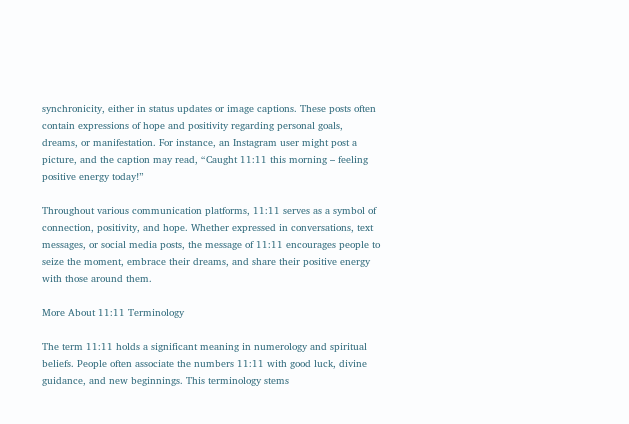synchronicity, either in status updates or image captions. These posts often contain expressions of hope and positivity regarding personal goals, dreams, or manifestation. For instance, an Instagram user might post a picture, and the caption may read, “Caught 11:11 this morning – feeling positive energy today!”

Throughout various communication platforms, 11:11 serves as a symbol of connection, positivity, and hope. Whether expressed in conversations, text messages, or social media posts, the message of 11:11 encourages people to seize the moment, embrace their dreams, and share their positive energy with those around them.

More About 11:11 Terminology

The term 11:11 holds a significant meaning in numerology and spiritual beliefs. People often associate the numbers 11:11 with good luck, divine guidance, and new beginnings. This terminology stems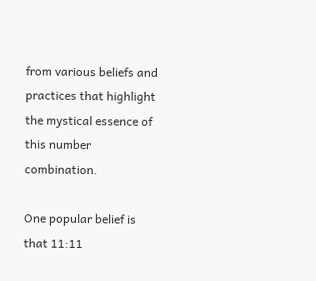from various beliefs and practices that highlight the mystical essence of this number combination.

One popular belief is that 11:11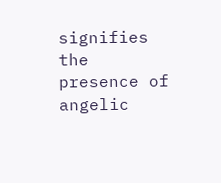signifies the presence of angelic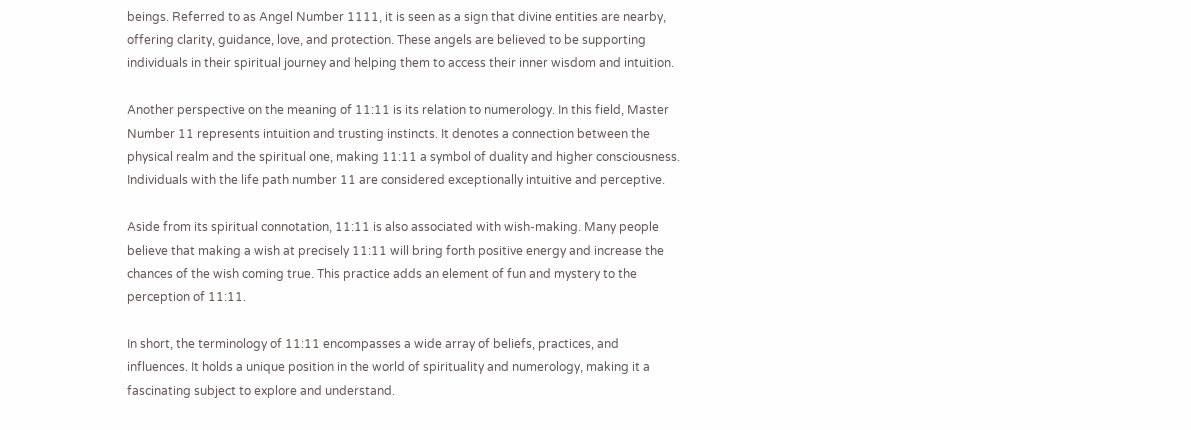beings. Referred to as Angel Number 1111, it is seen as a sign that divine entities are nearby, offering clarity, guidance, love, and protection. These angels are believed to be supporting individuals in their spiritual journey and helping them to access their inner wisdom and intuition.

Another perspective on the meaning of 11:11 is its relation to numerology. In this field, Master Number 11 represents intuition and trusting instincts. It denotes a connection between the physical realm and the spiritual one, making 11:11 a symbol of duality and higher consciousness. Individuals with the life path number 11 are considered exceptionally intuitive and perceptive.

Aside from its spiritual connotation, 11:11 is also associated with wish-making. Many people believe that making a wish at precisely 11:11 will bring forth positive energy and increase the chances of the wish coming true. This practice adds an element of fun and mystery to the perception of 11:11.

In short, the terminology of 11:11 encompasses a wide array of beliefs, practices, and influences. It holds a unique position in the world of spirituality and numerology, making it a fascinating subject to explore and understand.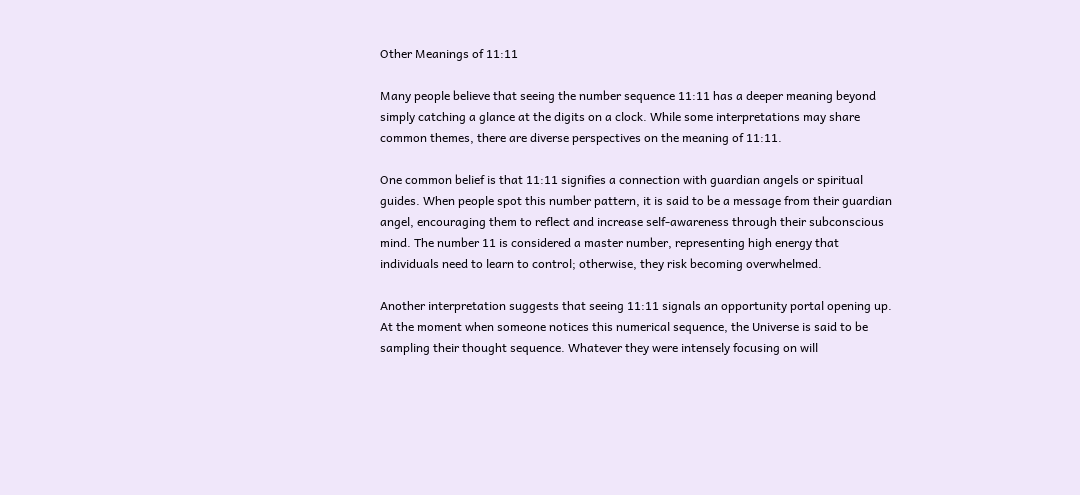Other Meanings of 11:11

Many people believe that seeing the number sequence 11:11 has a deeper meaning beyond simply catching a glance at the digits on a clock. While some interpretations may share common themes, there are diverse perspectives on the meaning of 11:11.

One common belief is that 11:11 signifies a connection with guardian angels or spiritual guides. When people spot this number pattern, it is said to be a message from their guardian angel, encouraging them to reflect and increase self-awareness through their subconscious mind. The number 11 is considered a master number, representing high energy that individuals need to learn to control; otherwise, they risk becoming overwhelmed.

Another interpretation suggests that seeing 11:11 signals an opportunity portal opening up. At the moment when someone notices this numerical sequence, the Universe is said to be sampling their thought sequence. Whatever they were intensely focusing on will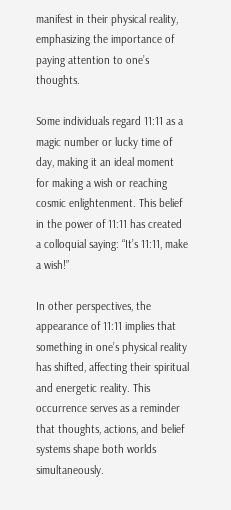manifest in their physical reality, emphasizing the importance of paying attention to one’s thoughts.

Some individuals regard 11:11 as a magic number or lucky time of day, making it an ideal moment for making a wish or reaching cosmic enlightenment. This belief in the power of 11:11 has created a colloquial saying: “It’s 11:11, make a wish!”

In other perspectives, the appearance of 11:11 implies that something in one’s physical reality has shifted, affecting their spiritual and energetic reality. This occurrence serves as a reminder that thoughts, actions, and belief systems shape both worlds simultaneously.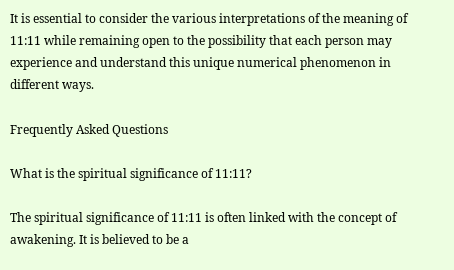It is essential to consider the various interpretations of the meaning of 11:11 while remaining open to the possibility that each person may experience and understand this unique numerical phenomenon in different ways.

Frequently Asked Questions

What is the spiritual significance of 11:11?

The spiritual significance of 11:11 is often linked with the concept of awakening. It is believed to be a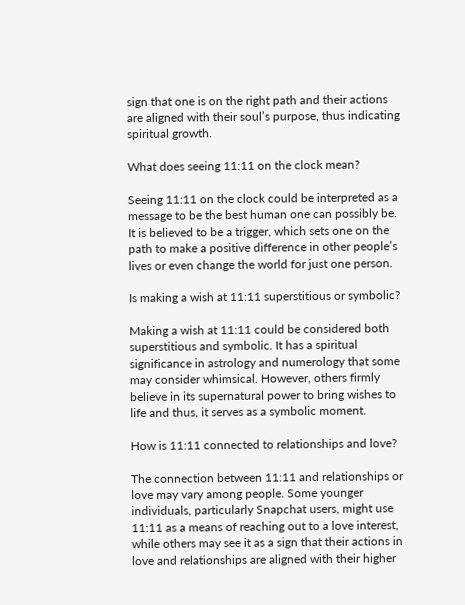sign that one is on the right path and their actions are aligned with their soul’s purpose, thus indicating spiritual growth.

What does seeing 11:11 on the clock mean?

Seeing 11:11 on the clock could be interpreted as a message to be the best human one can possibly be. It is believed to be a trigger, which sets one on the path to make a positive difference in other people’s lives or even change the world for just one person.

Is making a wish at 11:11 superstitious or symbolic?

Making a wish at 11:11 could be considered both superstitious and symbolic. It has a spiritual significance in astrology and numerology that some may consider whimsical. However, others firmly believe in its supernatural power to bring wishes to life and thus, it serves as a symbolic moment.

How is 11:11 connected to relationships and love?

The connection between 11:11 and relationships or love may vary among people. Some younger individuals, particularly Snapchat users, might use 11:11 as a means of reaching out to a love interest, while others may see it as a sign that their actions in love and relationships are aligned with their higher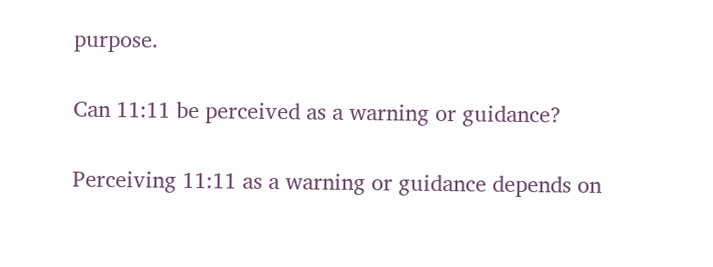purpose.

Can 11:11 be perceived as a warning or guidance?

Perceiving 11:11 as a warning or guidance depends on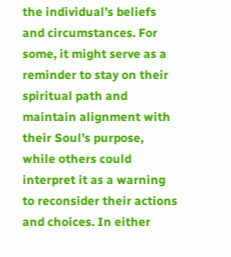the individual’s beliefs and circumstances. For some, it might serve as a reminder to stay on their spiritual path and maintain alignment with their Soul’s purpose, while others could interpret it as a warning to reconsider their actions and choices. In either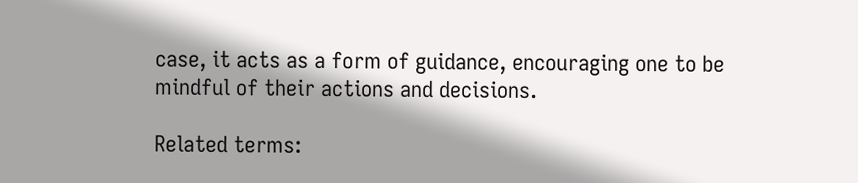case, it acts as a form of guidance, encouraging one to be mindful of their actions and decisions.

Related terms: